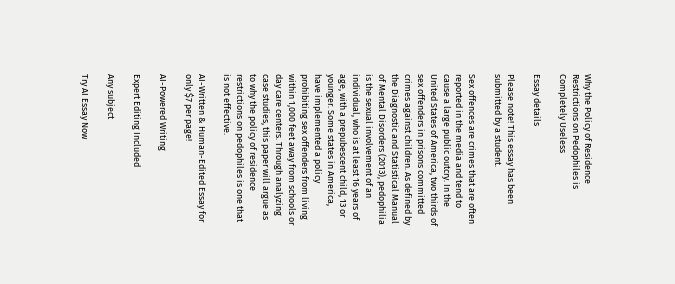Why the Policy of Residence Restrictions on Pedophiles is Completely Useless

Essay details

Please note! This essay has been submitted by a student.

Sex offences are crimes that are often reported in the media and tend to cause a large public outcry. In the United States of America, two thirds of sex offenders in prisons committed crimes against children. As defined by the Diagnostic and Statistical Manual of Mental Disorders (2013), pedophilia is the sexual involvement of an individual, who is at least 16 years of age, with a prepubescent child, 13 or younger. Some states in America, have implemented a policy prohibiting sex offenders from living within 1,000 feet away from schools or day care centers. Through analyzing case studies, this paper will argue as to why the policy of residence restrictions on pedophiles is one that is not effective.

AI-Written & Human-Edited Essay for only $7 per page!

AI-Powered Writing

Expert Editing Included

Any subject

Try AI Essay Now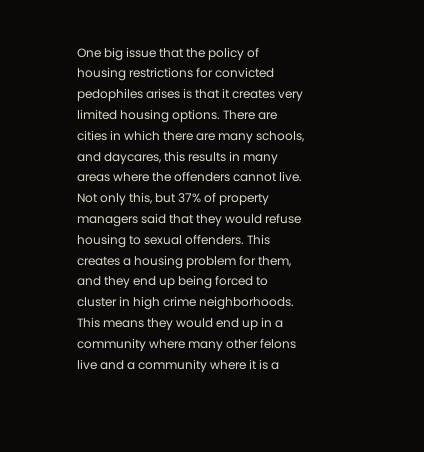One big issue that the policy of housing restrictions for convicted pedophiles arises is that it creates very limited housing options. There are cities in which there are many schools, and daycares, this results in many areas where the offenders cannot live. Not only this, but 37% of property managers said that they would refuse housing to sexual offenders. This creates a housing problem for them, and they end up being forced to cluster in high crime neighborhoods. This means they would end up in a community where many other felons live and a community where it is a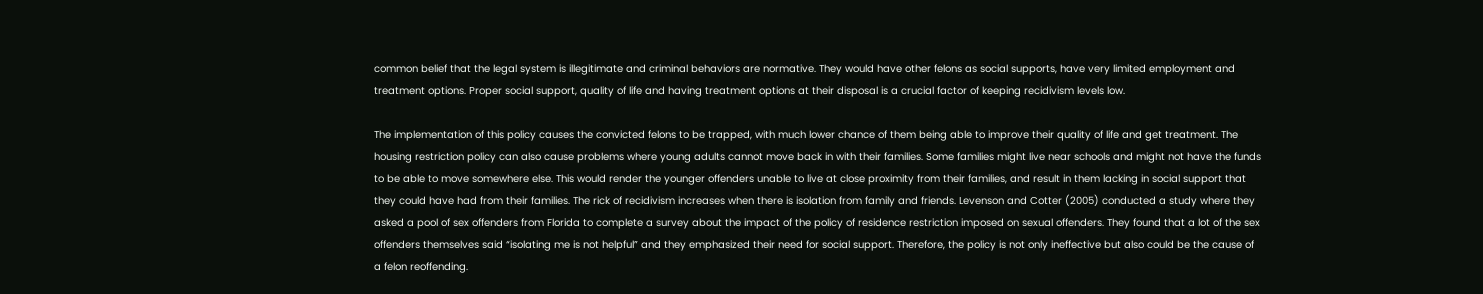common belief that the legal system is illegitimate and criminal behaviors are normative. They would have other felons as social supports, have very limited employment and treatment options. Proper social support, quality of life and having treatment options at their disposal is a crucial factor of keeping recidivism levels low.

The implementation of this policy causes the convicted felons to be trapped, with much lower chance of them being able to improve their quality of life and get treatment. The housing restriction policy can also cause problems where young adults cannot move back in with their families. Some families might live near schools and might not have the funds to be able to move somewhere else. This would render the younger offenders unable to live at close proximity from their families, and result in them lacking in social support that they could have had from their families. The rick of recidivism increases when there is isolation from family and friends. Levenson and Cotter (2005) conducted a study where they asked a pool of sex offenders from Florida to complete a survey about the impact of the policy of residence restriction imposed on sexual offenders. They found that a lot of the sex offenders themselves said “isolating me is not helpful” and they emphasized their need for social support. Therefore, the policy is not only ineffective but also could be the cause of a felon reoffending.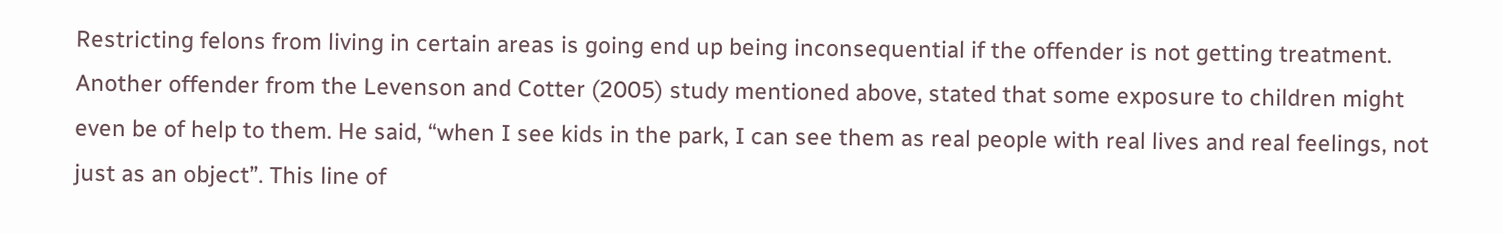Restricting felons from living in certain areas is going end up being inconsequential if the offender is not getting treatment. Another offender from the Levenson and Cotter (2005) study mentioned above, stated that some exposure to children might even be of help to them. He said, “when I see kids in the park, I can see them as real people with real lives and real feelings, not just as an object”. This line of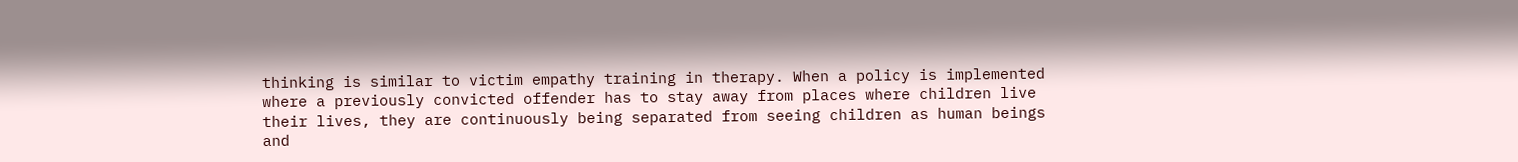thinking is similar to victim empathy training in therapy. When a policy is implemented where a previously convicted offender has to stay away from places where children live their lives, they are continuously being separated from seeing children as human beings and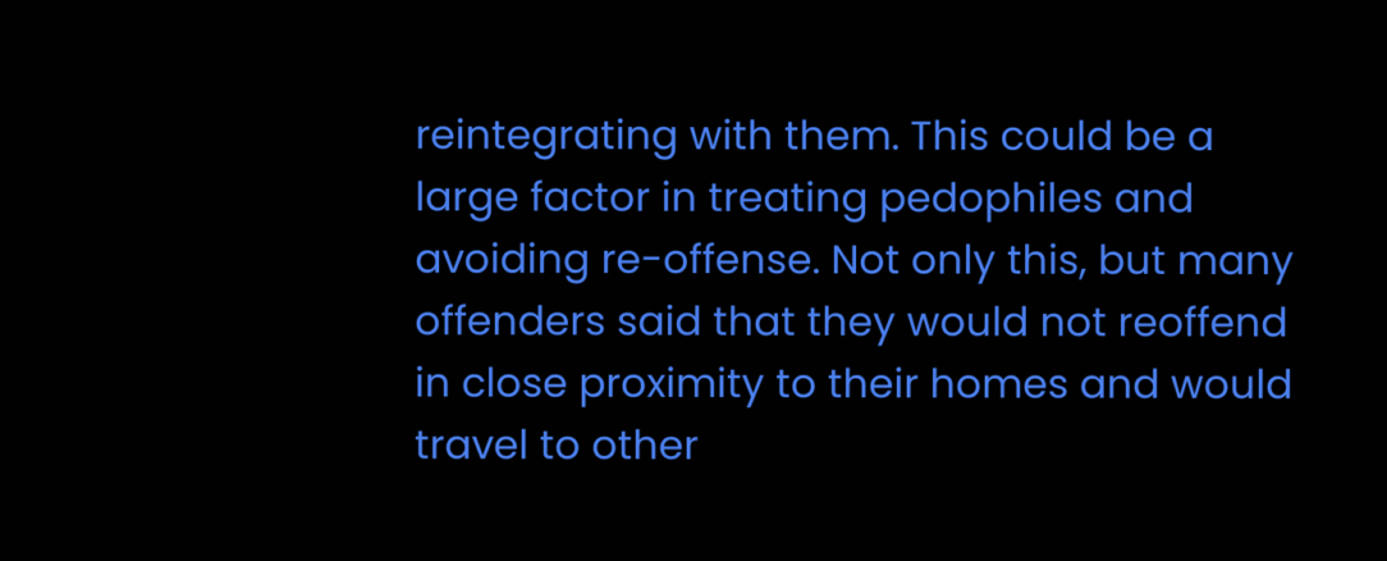reintegrating with them. This could be a large factor in treating pedophiles and avoiding re-offense. Not only this, but many offenders said that they would not reoffend in close proximity to their homes and would travel to other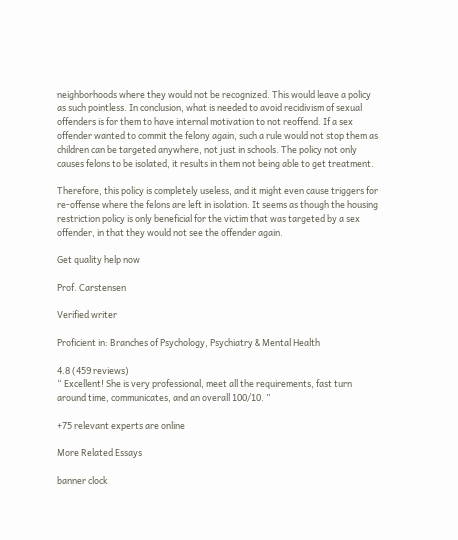neighborhoods where they would not be recognized. This would leave a policy as such pointless. In conclusion, what is needed to avoid recidivism of sexual offenders is for them to have internal motivation to not reoffend. If a sex offender wanted to commit the felony again, such a rule would not stop them as children can be targeted anywhere, not just in schools. The policy not only causes felons to be isolated, it results in them not being able to get treatment.

Therefore, this policy is completely useless, and it might even cause triggers for re-offense where the felons are left in isolation. It seems as though the housing restriction policy is only beneficial for the victim that was targeted by a sex offender, in that they would not see the offender again.

Get quality help now

Prof. Carstensen

Verified writer

Proficient in: Branches of Psychology, Psychiatry & Mental Health

4.8 (459 reviews)
“ Excellent! She is very professional, meet all the requirements, fast turn around time, communicates, and an overall 100/10. ”

+75 relevant experts are online

More Related Essays

banner clock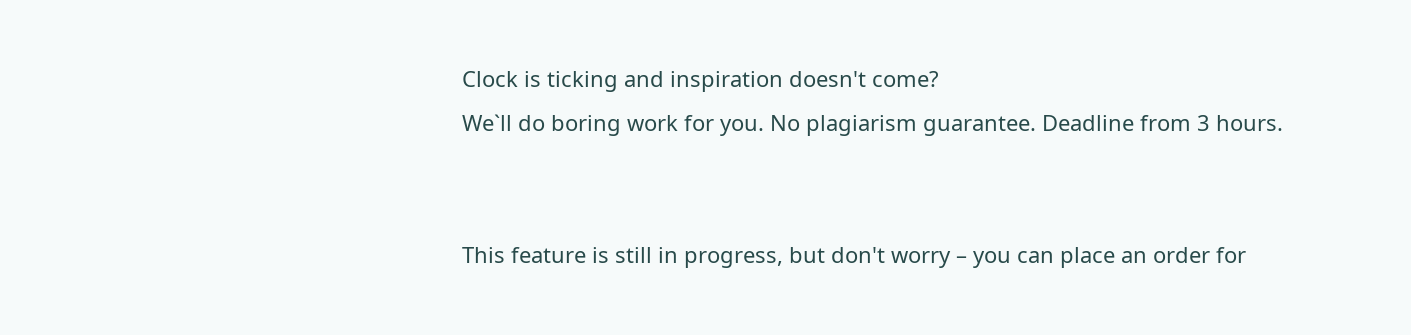Clock is ticking and inspiration doesn't come?
We`ll do boring work for you. No plagiarism guarantee. Deadline from 3 hours.


This feature is still in progress, but don't worry – you can place an order for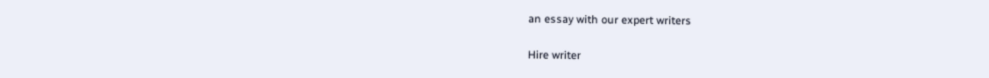an essay with our expert writers

Hire writer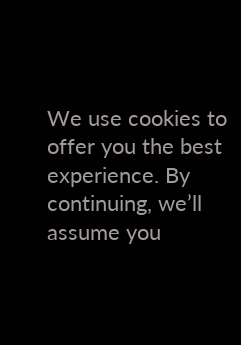We use cookies to offer you the best experience. By continuing, we’ll assume you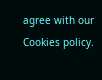agree with our Cookies policy.